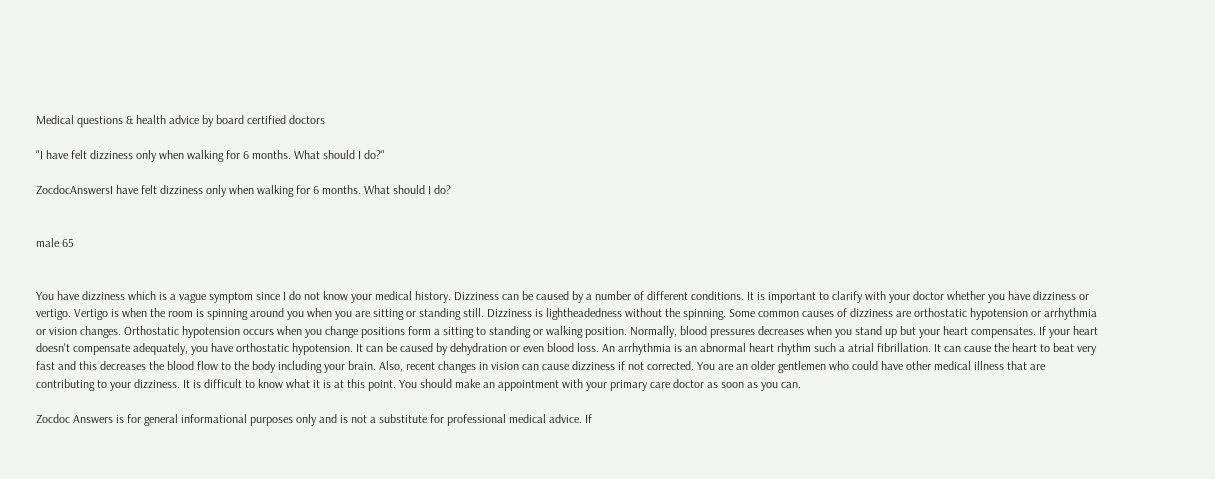Medical questions & health advice by board certified doctors

"I have felt dizziness only when walking for 6 months. What should I do?"

ZocdocAnswersI have felt dizziness only when walking for 6 months. What should I do?


male 65


You have dizziness which is a vague symptom since I do not know your medical history. Dizziness can be caused by a number of different conditions. It is important to clarify with your doctor whether you have dizziness or vertigo. Vertigo is when the room is spinning around you when you are sitting or standing still. Dizziness is lightheadedness without the spinning. Some common causes of dizziness are orthostatic hypotension or arrhythmia or vision changes. Orthostatic hypotension occurs when you change positions form a sitting to standing or walking position. Normally, blood pressures decreases when you stand up but your heart compensates. If your heart doesn't compensate adequately, you have orthostatic hypotension. It can be caused by dehydration or even blood loss. An arrhythmia is an abnormal heart rhythm such a atrial fibrillation. It can cause the heart to beat very fast and this decreases the blood flow to the body including your brain. Also, recent changes in vision can cause dizziness if not corrected. You are an older gentlemen who could have other medical illness that are contributing to your dizziness. It is difficult to know what it is at this point. You should make an appointment with your primary care doctor as soon as you can.

Zocdoc Answers is for general informational purposes only and is not a substitute for professional medical advice. If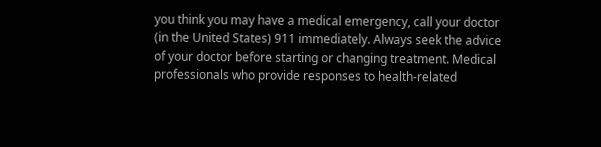you think you may have a medical emergency, call your doctor (in the United States) 911 immediately. Always seek the advice of your doctor before starting or changing treatment. Medical professionals who provide responses to health-related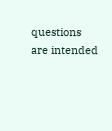questions are intended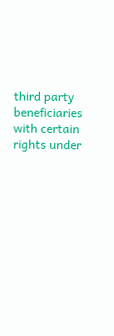third party beneficiaries with certain rights under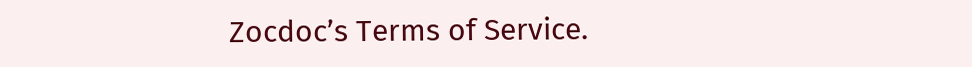Zocdoc’s Terms of Service.